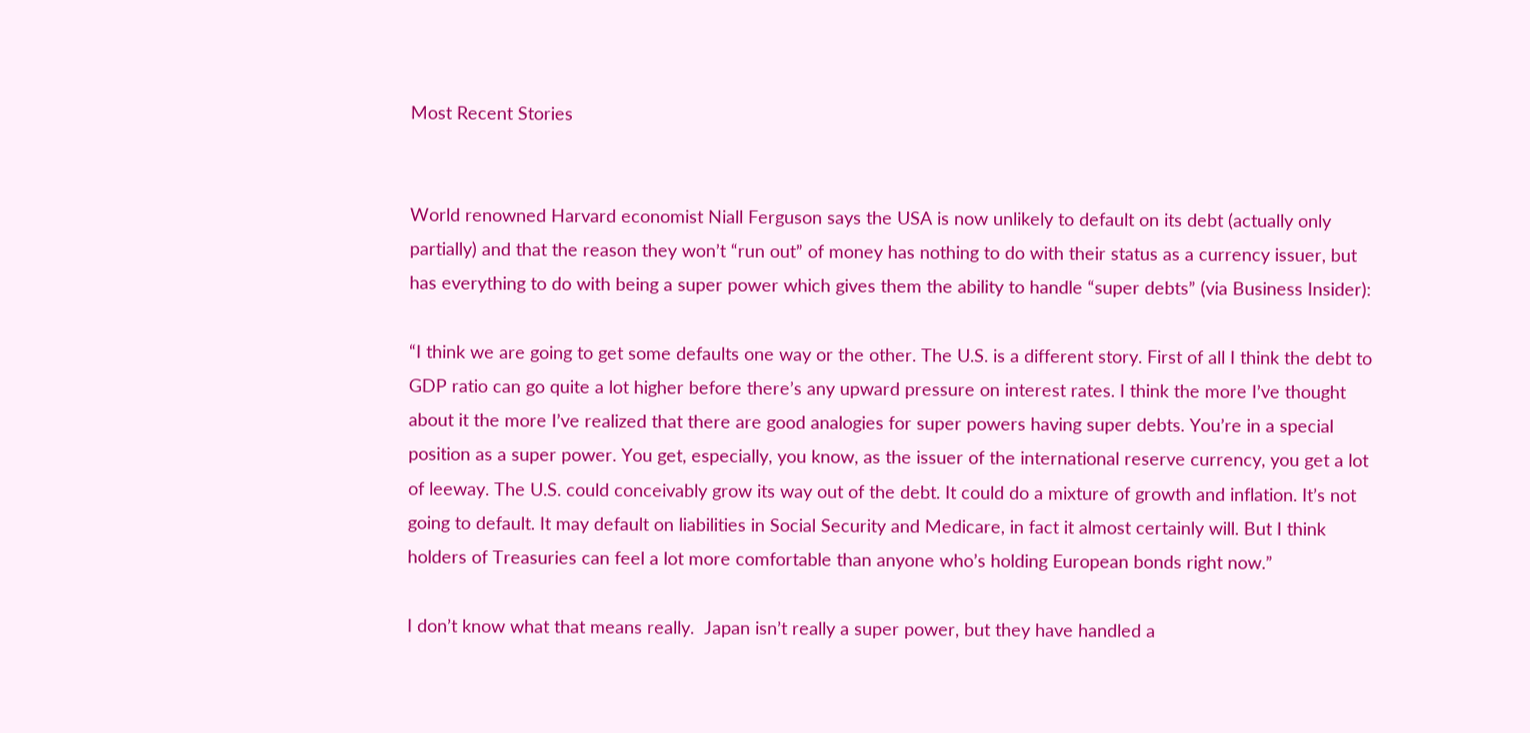Most Recent Stories


World renowned Harvard economist Niall Ferguson says the USA is now unlikely to default on its debt (actually only partially) and that the reason they won’t “run out” of money has nothing to do with their status as a currency issuer, but has everything to do with being a super power which gives them the ability to handle “super debts” (via Business Insider):

“I think we are going to get some defaults one way or the other. The U.S. is a different story. First of all I think the debt to GDP ratio can go quite a lot higher before there’s any upward pressure on interest rates. I think the more I’ve thought about it the more I’ve realized that there are good analogies for super powers having super debts. You’re in a special position as a super power. You get, especially, you know, as the issuer of the international reserve currency, you get a lot of leeway. The U.S. could conceivably grow its way out of the debt. It could do a mixture of growth and inflation. It’s not going to default. It may default on liabilities in Social Security and Medicare, in fact it almost certainly will. But I think holders of Treasuries can feel a lot more comfortable than anyone who’s holding European bonds right now.”

I don’t know what that means really.  Japan isn’t really a super power, but they have handled a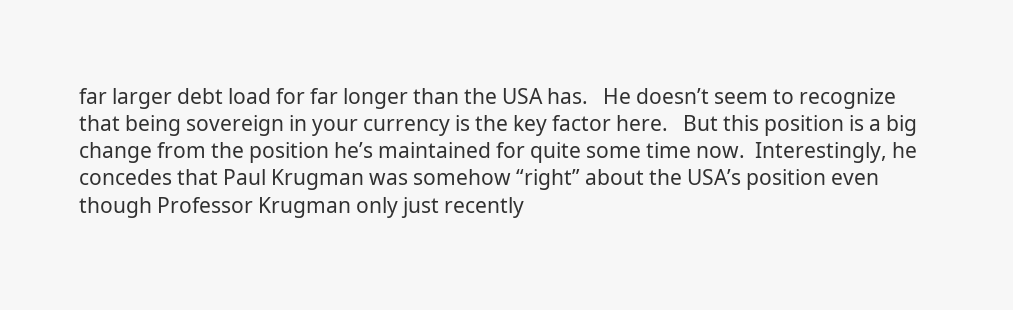far larger debt load for far longer than the USA has.   He doesn’t seem to recognize that being sovereign in your currency is the key factor here.   But this position is a big change from the position he’s maintained for quite some time now.  Interestingly, he concedes that Paul Krugman was somehow “right” about the USA’s position even though Professor Krugman only just recently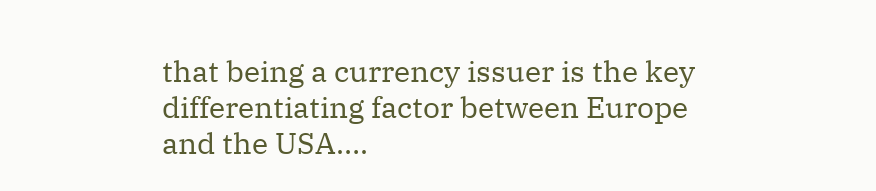that being a currency issuer is the key differentiating factor between Europe and the USA….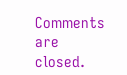Comments are closed.